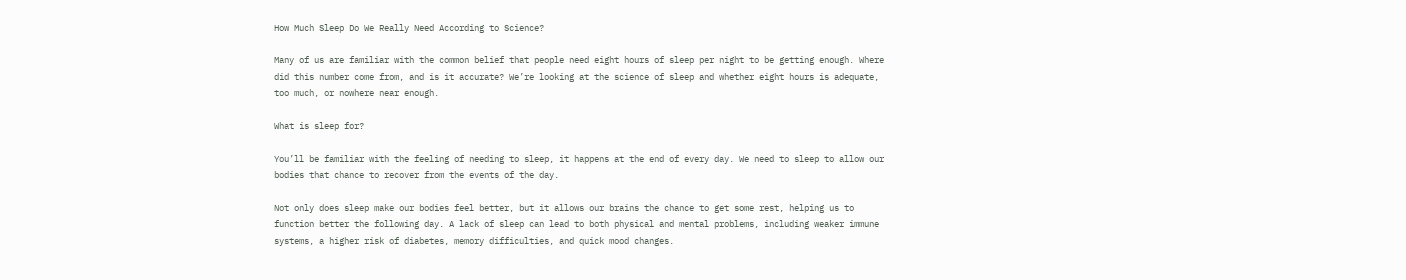How Much Sleep Do We Really Need According to Science?

Many of us are familiar with the common belief that people need eight hours of sleep per night to be getting enough. Where did this number come from, and is it accurate? We’re looking at the science of sleep and whether eight hours is adequate, too much, or nowhere near enough.

What is sleep for?

You’ll be familiar with the feeling of needing to sleep, it happens at the end of every day. We need to sleep to allow our bodies that chance to recover from the events of the day.

Not only does sleep make our bodies feel better, but it allows our brains the chance to get some rest, helping us to function better the following day. A lack of sleep can lead to both physical and mental problems, including weaker immune systems, a higher risk of diabetes, memory difficulties, and quick mood changes.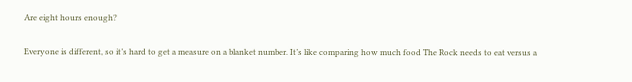Are eight hours enough?

Everyone is different, so it’s hard to get a measure on a blanket number. It’s like comparing how much food The Rock needs to eat versus a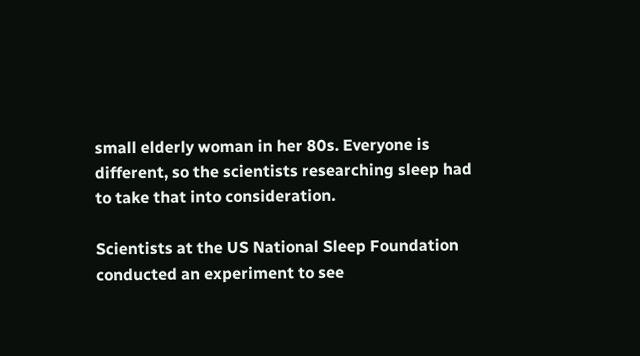small elderly woman in her 80s. Everyone is different, so the scientists researching sleep had to take that into consideration.

Scientists at the US National Sleep Foundation conducted an experiment to see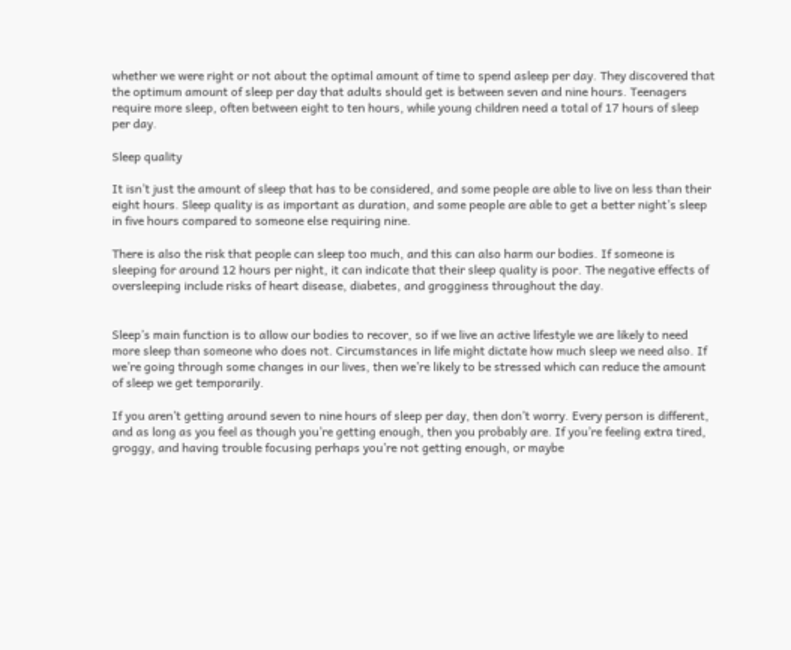whether we were right or not about the optimal amount of time to spend asleep per day. They discovered that the optimum amount of sleep per day that adults should get is between seven and nine hours. Teenagers require more sleep, often between eight to ten hours, while young children need a total of 17 hours of sleep per day.

Sleep quality

It isn’t just the amount of sleep that has to be considered, and some people are able to live on less than their eight hours. Sleep quality is as important as duration, and some people are able to get a better night’s sleep in five hours compared to someone else requiring nine.

There is also the risk that people can sleep too much, and this can also harm our bodies. If someone is sleeping for around 12 hours per night, it can indicate that their sleep quality is poor. The negative effects of oversleeping include risks of heart disease, diabetes, and grogginess throughout the day.


Sleep’s main function is to allow our bodies to recover, so if we live an active lifestyle we are likely to need more sleep than someone who does not. Circumstances in life might dictate how much sleep we need also. If we’re going through some changes in our lives, then we’re likely to be stressed which can reduce the amount of sleep we get temporarily.

If you aren’t getting around seven to nine hours of sleep per day, then don’t worry. Every person is different, and as long as you feel as though you’re getting enough, then you probably are. If you’re feeling extra tired, groggy, and having trouble focusing perhaps you’re not getting enough, or maybe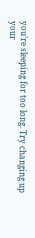you’re sleeping for too long. Try changing up your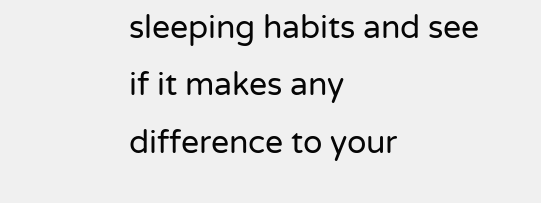sleeping habits and see if it makes any difference to your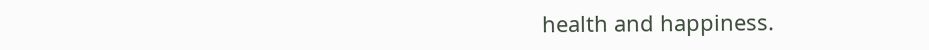health and happiness.